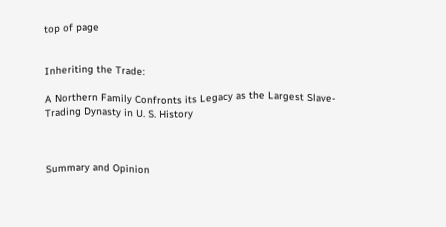top of page


Inheriting the Trade:

A Northern Family Confronts its Legacy as the Largest Slave-Trading Dynasty in U. S. History



Summary and Opinion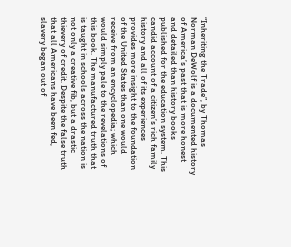“Inheriting the Trade”, by Thomas Norman DeWolf is a documented history of America’s past that is more honest and detailed than history books published for the education system. This candid account of a citizen’s rich family history and all of its experiences provides more insight to the foundation of the United States than one would receive from an encyclopedia; which would simply pale to the revelations of this book. The manufactured truth that is taught in schools across the nation is not only a creative fib, but a drastic thievery of credit. Despite the false truth that all Americans have been fed, slavery began out of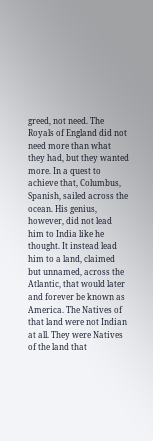greed, not need. The Royals of England did not need more than what they had, but they wanted more. In a quest to achieve that, Columbus, Spanish, sailed across the ocean. His genius, however, did not lead him to India like he thought. It instead lead him to a land, claimed but unnamed, across the Atlantic, that would later and forever be known as America. The Natives of that land were not Indian at all. They were Natives of the land that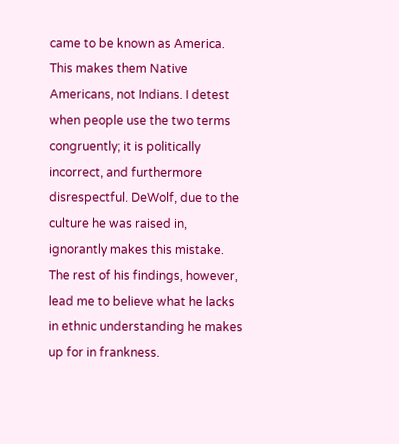came to be known as America. This makes them Native Americans, not Indians. I detest when people use the two terms congruently; it is politically incorrect, and furthermore disrespectful. DeWolf, due to the culture he was raised in, ignorantly makes this mistake. The rest of his findings, however, lead me to believe what he lacks in ethnic understanding he makes up for in frankness.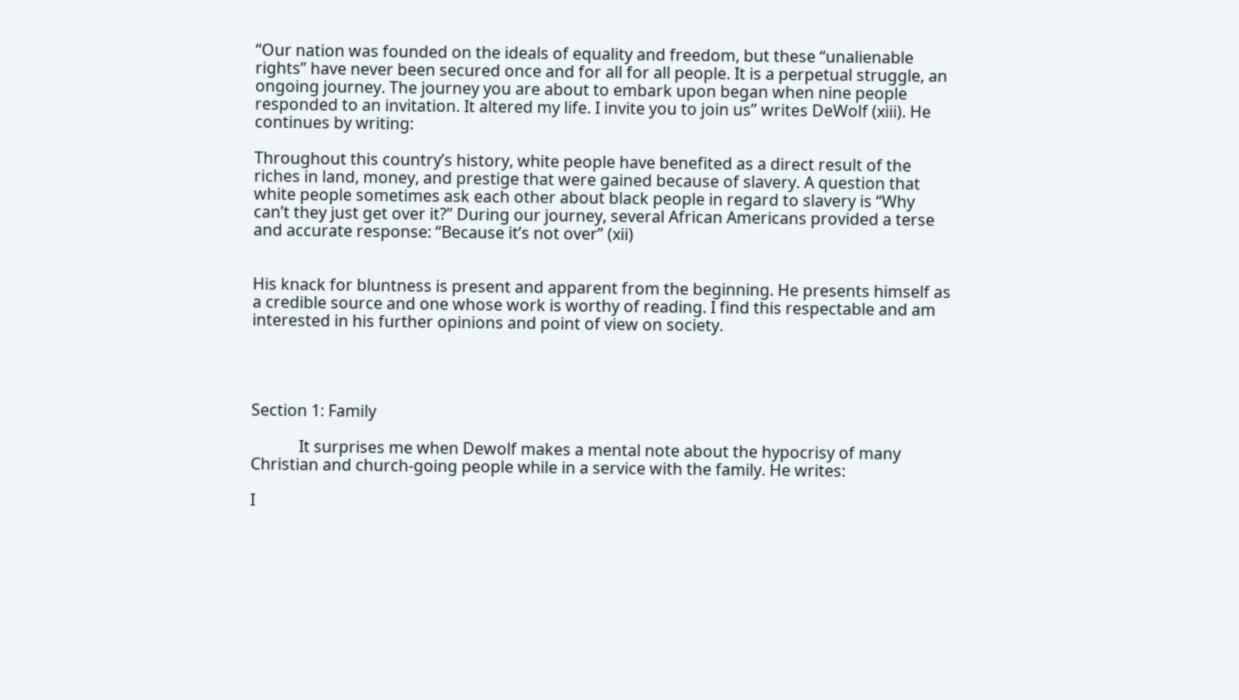“Our nation was founded on the ideals of equality and freedom, but these “unalienable rights” have never been secured once and for all for all people. It is a perpetual struggle, an ongoing journey. The journey you are about to embark upon began when nine people responded to an invitation. It altered my life. I invite you to join us” writes DeWolf (xiii). He continues by writing:

Throughout this country’s history, white people have benefited as a direct result of the riches in land, money, and prestige that were gained because of slavery. A question that white people sometimes ask each other about black people in regard to slavery is “Why can’t they just get over it?” During our journey, several African Americans provided a terse and accurate response: “Because it’s not over” (xii)


His knack for bluntness is present and apparent from the beginning. He presents himself as a credible source and one whose work is worthy of reading. I find this respectable and am interested in his further opinions and point of view on society.




Section 1: Family

            It surprises me when Dewolf makes a mental note about the hypocrisy of many Christian and church-going people while in a service with the family. He writes:

I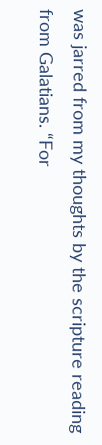was jarred from my thoughts by the scripture reading from Galatians. “For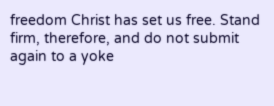freedom Christ has set us free. Stand firm, therefore, and do not submit again to a yoke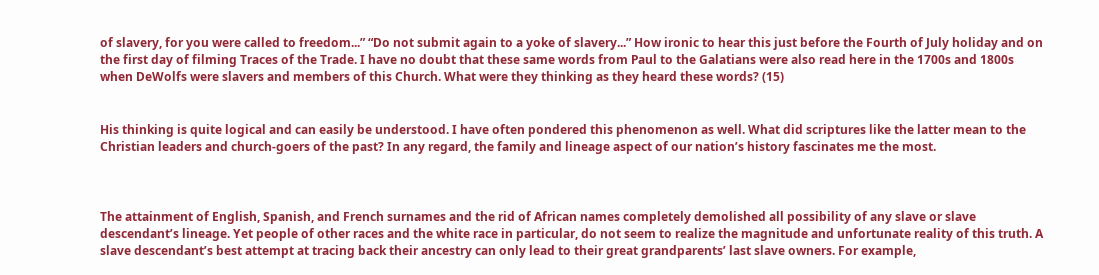of slavery, for you were called to freedom...” “Do not submit again to a yoke of slavery...” How ironic to hear this just before the Fourth of July holiday and on the first day of filming Traces of the Trade. I have no doubt that these same words from Paul to the Galatians were also read here in the 1700s and 1800s when DeWolfs were slavers and members of this Church. What were they thinking as they heard these words? (15)


His thinking is quite logical and can easily be understood. I have often pondered this phenomenon as well. What did scriptures like the latter mean to the Christian leaders and church-goers of the past? In any regard, the family and lineage aspect of our nation’s history fascinates me the most.



The attainment of English, Spanish, and French surnames and the rid of African names completely demolished all possibility of any slave or slave descendant’s lineage. Yet people of other races and the white race in particular, do not seem to realize the magnitude and unfortunate reality of this truth. A slave descendant’s best attempt at tracing back their ancestry can only lead to their great grandparents’ last slave owners. For example,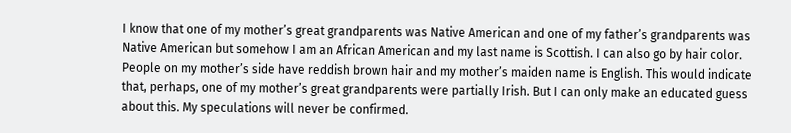I know that one of my mother’s great grandparents was Native American and one of my father’s grandparents was Native American but somehow I am an African American and my last name is Scottish. I can also go by hair color. People on my mother’s side have reddish brown hair and my mother’s maiden name is English. This would indicate that, perhaps, one of my mother’s great grandparents were partially Irish. But I can only make an educated guess about this. My speculations will never be confirmed.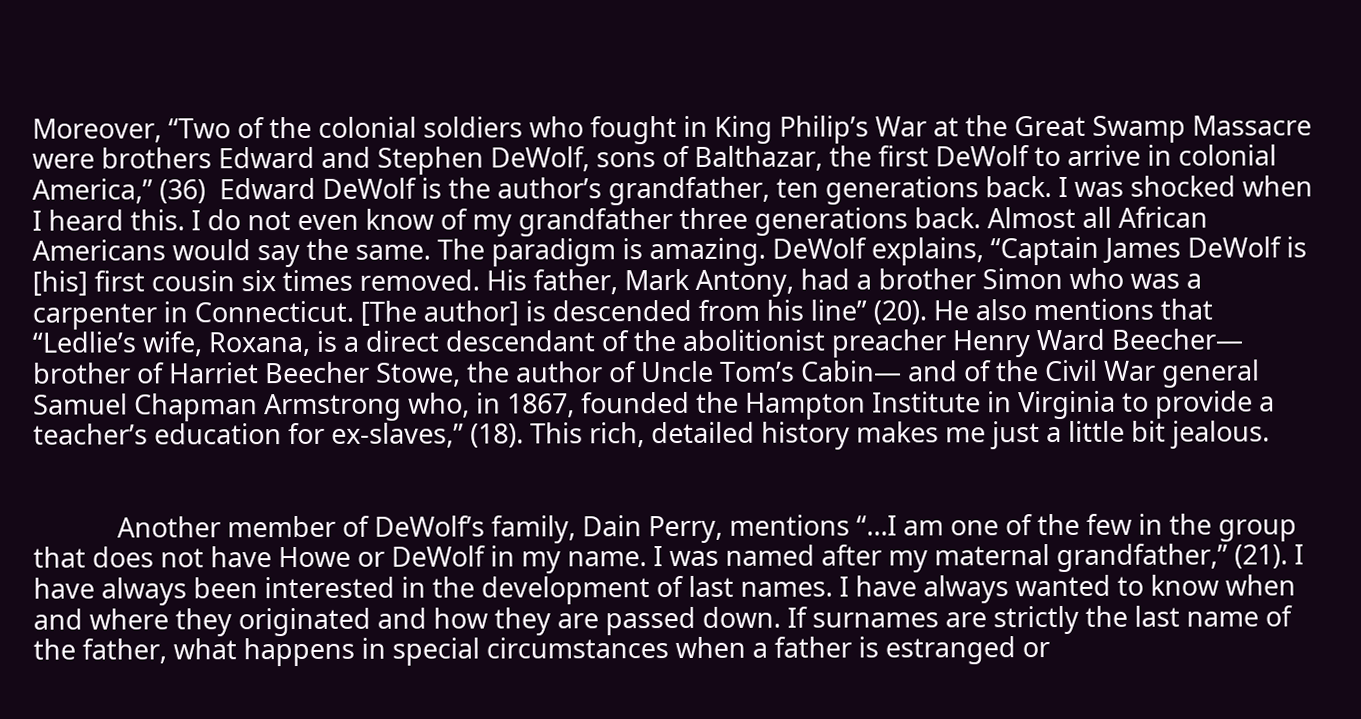Moreover, “Two of the colonial soldiers who fought in King Philip’s War at the Great Swamp Massacre were brothers Edward and Stephen DeWolf, sons of Balthazar, the first DeWolf to arrive in colonial America,” (36)  Edward DeWolf is the author’s grandfather, ten generations back. I was shocked when I heard this. I do not even know of my grandfather three generations back. Almost all African Americans would say the same. The paradigm is amazing. DeWolf explains, “Captain James DeWolf is [his] first cousin six times removed. His father, Mark Antony, had a brother Simon who was a carpenter in Connecticut. [The author] is descended from his line” (20). He also mentions that “Ledlie’s wife, Roxana, is a direct descendant of the abolitionist preacher Henry Ward Beecher— brother of Harriet Beecher Stowe, the author of Uncle Tom’s Cabin— and of the Civil War general Samuel Chapman Armstrong who, in 1867, founded the Hampton Institute in Virginia to provide a teacher’s education for ex-slaves,” (18). This rich, detailed history makes me just a little bit jealous.


            Another member of DeWolf’s family, Dain Perry, mentions “…I am one of the few in the group that does not have Howe or DeWolf in my name. I was named after my maternal grandfather,” (21). I have always been interested in the development of last names. I have always wanted to know when and where they originated and how they are passed down. If surnames are strictly the last name of the father, what happens in special circumstances when a father is estranged or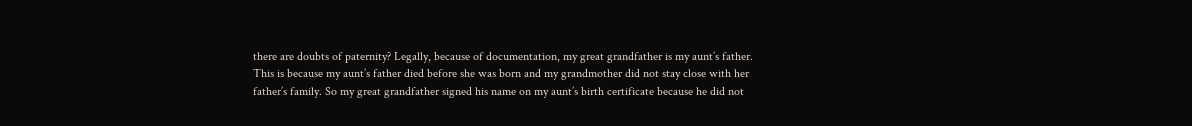there are doubts of paternity? Legally, because of documentation, my great grandfather is my aunt’s father. This is because my aunt’s father died before she was born and my grandmother did not stay close with her father’s family. So my great grandfather signed his name on my aunt’s birth certificate because he did not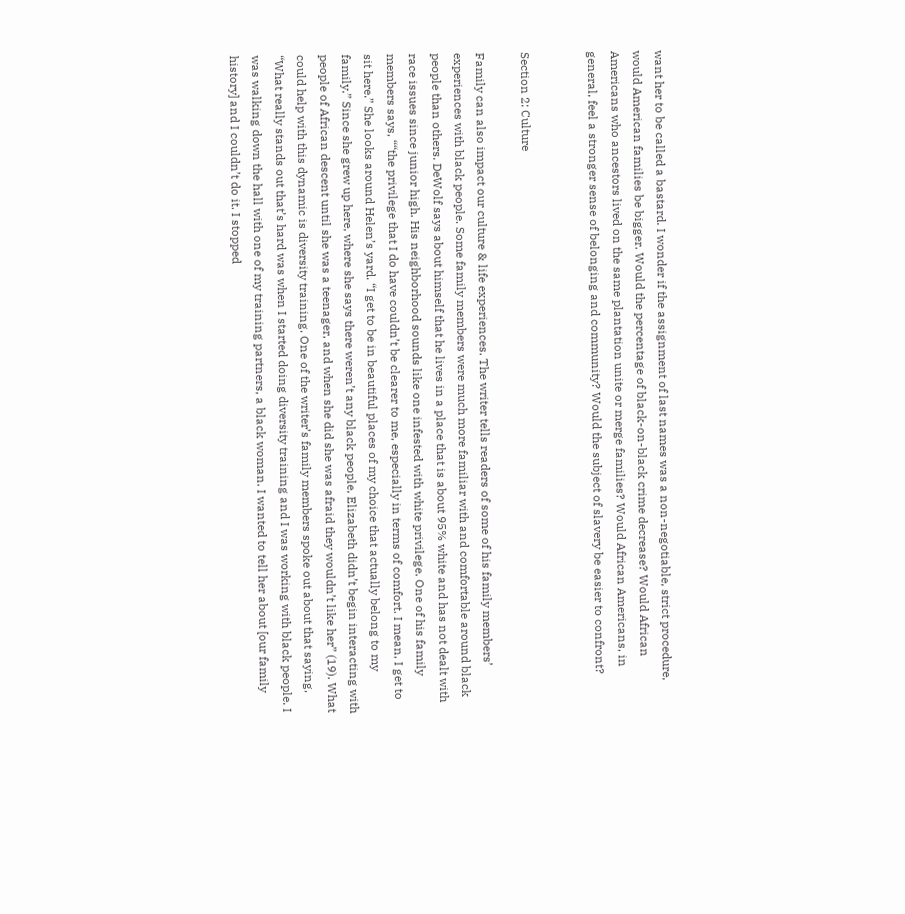want her to be called a bastard. I wonder if the assignment of last names was a non-negotiable, strict procedure, would American families be bigger. Would the percentage of black-on-black crime decrease? Would African Americans who ancestors lived on the same plantation unite or merge families? Would African Americans, in general, feel a stronger sense of belonging and community? Would the subject of slavery be easier to confront?


Section 2: Culture

Family can also impact our culture & life experiences. The writer tells readers of some of his family members’ experiences with black people. Some family members were much more familiar with and comfortable around black people than others. DeWolf says about himself that he lives in a place that is about 95% white and has not dealt with race issues since junior high. His neighborhood sounds like one infested with white privilege. One of his family members says, ““the privilege that I do have couldn’t be clearer to me, especially in terms of comfort. I mean, I get to sit here.” She looks around Helen’s yard. “I get to be in beautiful places of my choice that actually belong to my family.” Since she grew up here, where she says there weren’t any black people, Elizabeth didn’t begin interacting with people of African descent until she was a teenager, and when she did she was afraid they wouldn’t like her” (19). What could help with this dynamic is diversity training. One of the writer’s family members spoke out about that saying, “What really stands out that’s hard was when I started doing diversity training and I was working with black people. I was walking down the hall with one of my training partners, a black woman. I wanted to tell her about [our family history] and I couldn’t do it. I stopped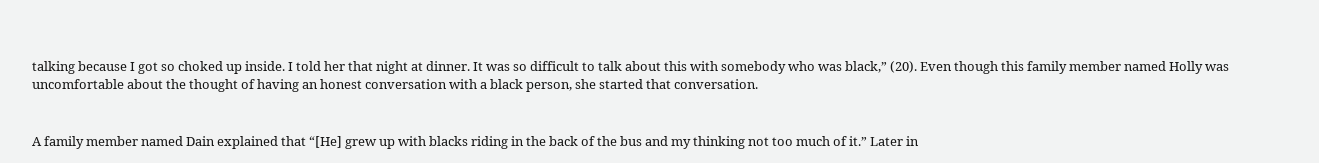talking because I got so choked up inside. I told her that night at dinner. It was so difficult to talk about this with somebody who was black,” (20). Even though this family member named Holly was uncomfortable about the thought of having an honest conversation with a black person, she started that conversation.


A family member named Dain explained that “[He] grew up with blacks riding in the back of the bus and my thinking not too much of it.” Later in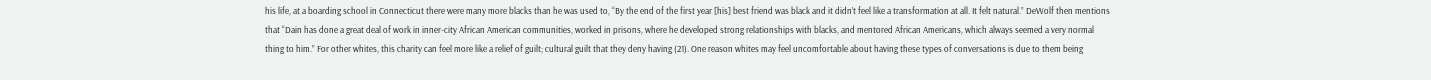his life, at a boarding school in Connecticut there were many more blacks than he was used to, “By the end of the first year [his] best friend was black and it didn’t feel like a transformation at all. It felt natural.” DeWolf then mentions that “Dain has done a great deal of work in inner-city African American communities, worked in prisons, where he developed strong relationships with blacks, and mentored African Americans, which always seemed a very normal thing to him.” For other whites, this charity can feel more like a relief of guilt; cultural guilt that they deny having (21). One reason whites may feel uncomfortable about having these types of conversations is due to them being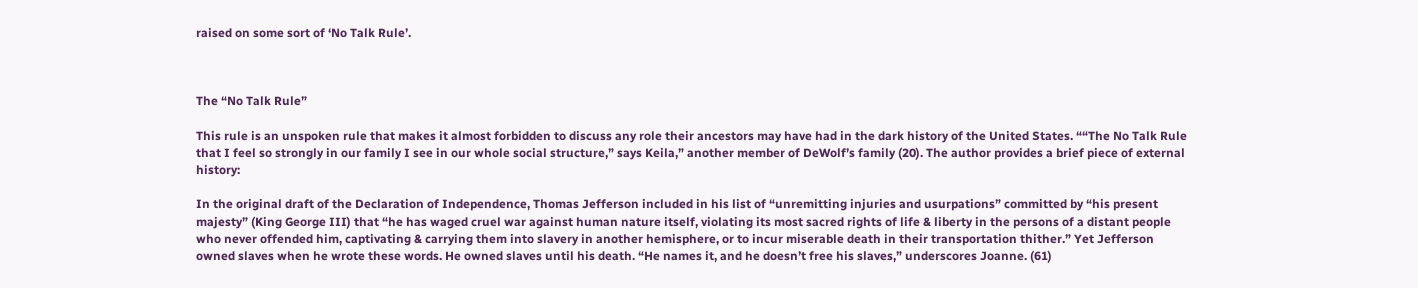raised on some sort of ‘No Talk Rule’.



The “No Talk Rule”

This rule is an unspoken rule that makes it almost forbidden to discuss any role their ancestors may have had in the dark history of the United States. ““The No Talk Rule that I feel so strongly in our family I see in our whole social structure,” says Keila,” another member of DeWolf’s family (20). The author provides a brief piece of external history:

In the original draft of the Declaration of Independence, Thomas Jefferson included in his list of “unremitting injuries and usurpations” committed by “his present majesty” (King George III) that “he has waged cruel war against human nature itself, violating its most sacred rights of life & liberty in the persons of a distant people who never offended him, captivating & carrying them into slavery in another hemisphere, or to incur miserable death in their transportation thither.” Yet Jefferson owned slaves when he wrote these words. He owned slaves until his death. “He names it, and he doesn’t free his slaves,” underscores Joanne. (61)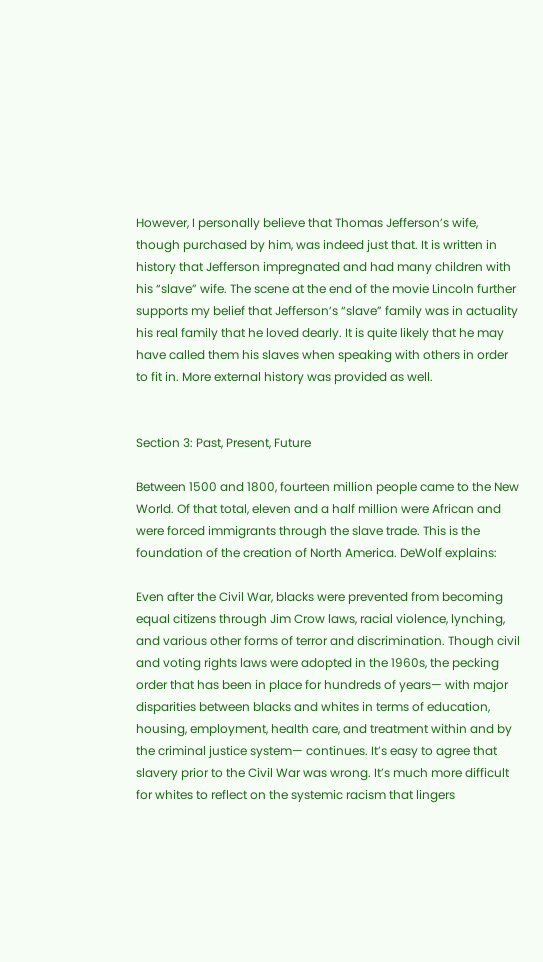However, I personally believe that Thomas Jefferson’s wife, though purchased by him, was indeed just that. It is written in history that Jefferson impregnated and had many children with his “slave” wife. The scene at the end of the movie Lincoln further supports my belief that Jefferson’s “slave” family was in actuality his real family that he loved dearly. It is quite likely that he may have called them his slaves when speaking with others in order to fit in. More external history was provided as well.


Section 3: Past, Present, Future

Between 1500 and 1800, fourteen million people came to the New World. Of that total, eleven and a half million were African and were forced immigrants through the slave trade. This is the foundation of the creation of North America. DeWolf explains:

Even after the Civil War, blacks were prevented from becoming equal citizens through Jim Crow laws, racial violence, lynching, and various other forms of terror and discrimination. Though civil and voting rights laws were adopted in the 1960s, the pecking order that has been in place for hundreds of years— with major disparities between blacks and whites in terms of education, housing, employment, health care, and treatment within and by the criminal justice system— continues. It’s easy to agree that slavery prior to the Civil War was wrong. It’s much more difficult for whites to reflect on the systemic racism that lingers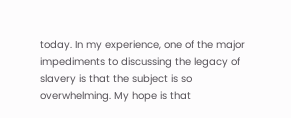today. In my experience, one of the major impediments to discussing the legacy of slavery is that the subject is so overwhelming. My hope is that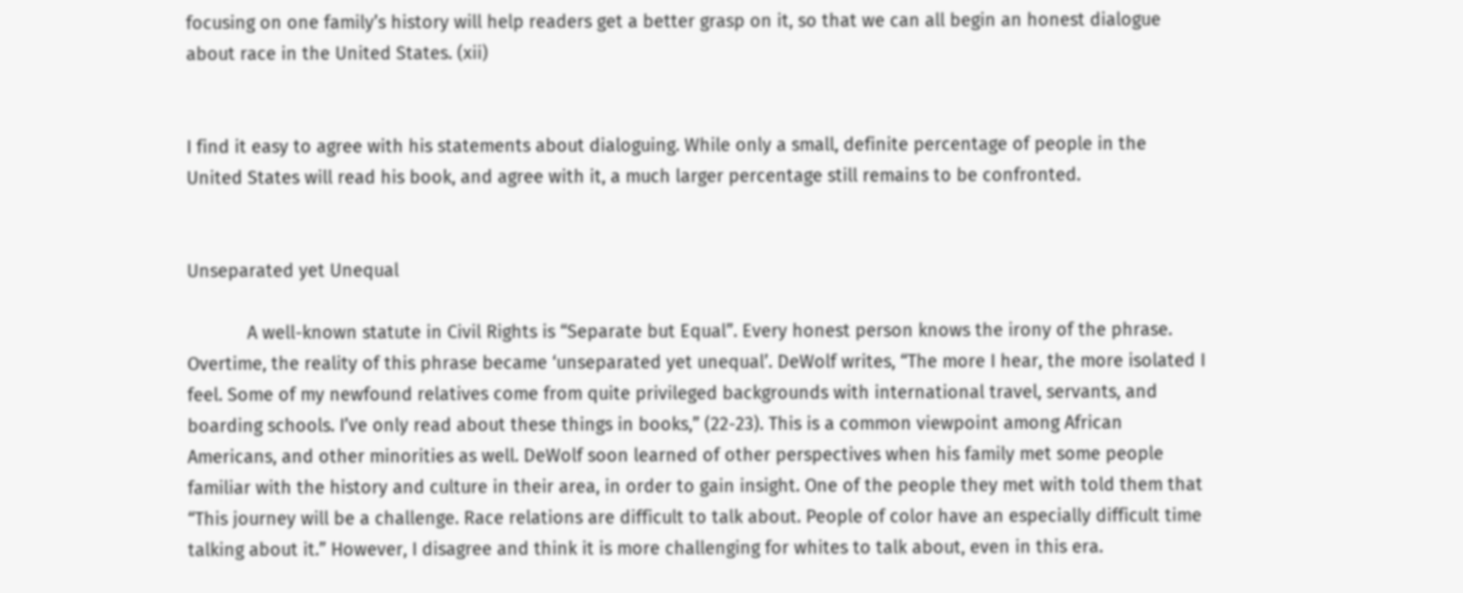focusing on one family’s history will help readers get a better grasp on it, so that we can all begin an honest dialogue about race in the United States. (xii)


I find it easy to agree with his statements about dialoguing. While only a small, definite percentage of people in the United States will read his book, and agree with it, a much larger percentage still remains to be confronted.


Unseparated yet Unequal

            A well-known statute in Civil Rights is “Separate but Equal”. Every honest person knows the irony of the phrase. Overtime, the reality of this phrase became ‘unseparated yet unequal’. DeWolf writes, “The more I hear, the more isolated I feel. Some of my newfound relatives come from quite privileged backgrounds with international travel, servants, and boarding schools. I’ve only read about these things in books,” (22-23). This is a common viewpoint among African Americans, and other minorities as well. DeWolf soon learned of other perspectives when his family met some people familiar with the history and culture in their area, in order to gain insight. One of the people they met with told them that “This journey will be a challenge. Race relations are difficult to talk about. People of color have an especially difficult time talking about it.” However, I disagree and think it is more challenging for whites to talk about, even in this era.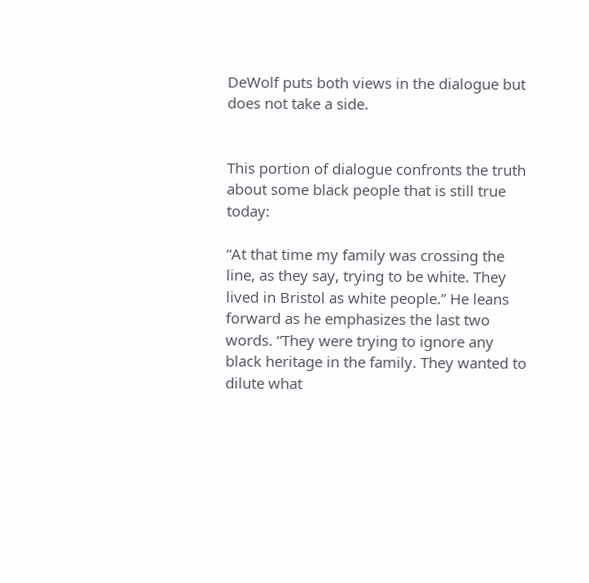DeWolf puts both views in the dialogue but does not take a side.


This portion of dialogue confronts the truth about some black people that is still true today:

“At that time my family was crossing the line, as they say, trying to be white. They lived in Bristol as white people.” He leans forward as he emphasizes the last two words. “They were trying to ignore any black heritage in the family. They wanted to dilute what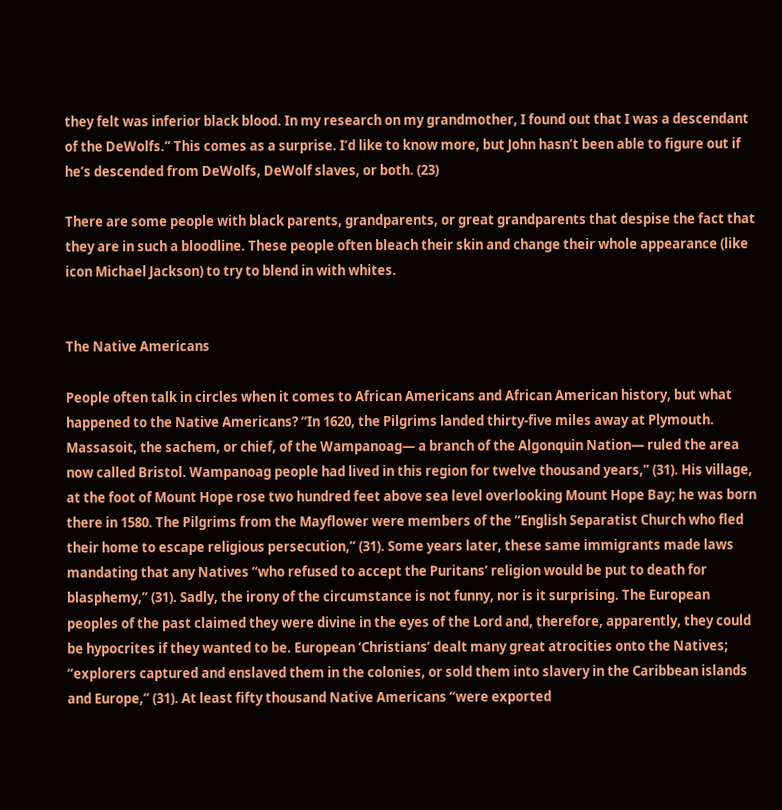they felt was inferior black blood. In my research on my grandmother, I found out that I was a descendant of the DeWolfs.” This comes as a surprise. I’d like to know more, but John hasn’t been able to figure out if he’s descended from DeWolfs, DeWolf slaves, or both. (23)

There are some people with black parents, grandparents, or great grandparents that despise the fact that they are in such a bloodline. These people often bleach their skin and change their whole appearance (like icon Michael Jackson) to try to blend in with whites.


The Native Americans

People often talk in circles when it comes to African Americans and African American history, but what happened to the Native Americans? “In 1620, the Pilgrims landed thirty-five miles away at Plymouth. Massasoit, the sachem, or chief, of the Wampanoag— a branch of the Algonquin Nation— ruled the area now called Bristol. Wampanoag people had lived in this region for twelve thousand years,” (31). His village, at the foot of Mount Hope rose two hundred feet above sea level overlooking Mount Hope Bay; he was born there in 1580. The Pilgrims from the Mayflower were members of the “English Separatist Church who fled their home to escape religious persecution,” (31). Some years later, these same immigrants made laws mandating that any Natives “who refused to accept the Puritans’ religion would be put to death for blasphemy,” (31). Sadly, the irony of the circumstance is not funny, nor is it surprising. The European peoples of the past claimed they were divine in the eyes of the Lord and, therefore, apparently, they could be hypocrites if they wanted to be. European ‘Christians’ dealt many great atrocities onto the Natives; “explorers captured and enslaved them in the colonies, or sold them into slavery in the Caribbean islands and Europe,” (31). At least fifty thousand Native Americans “were exported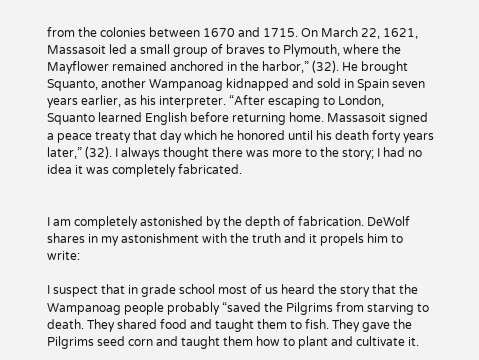from the colonies between 1670 and 1715. On March 22, 1621, Massasoit led a small group of braves to Plymouth, where the Mayflower remained anchored in the harbor,” (32). He brought Squanto, another Wampanoag kidnapped and sold in Spain seven years earlier, as his interpreter. “After escaping to London, Squanto learned English before returning home. Massasoit signed a peace treaty that day which he honored until his death forty years later,” (32). I always thought there was more to the story; I had no idea it was completely fabricated.


I am completely astonished by the depth of fabrication. DeWolf shares in my astonishment with the truth and it propels him to write:

I suspect that in grade school most of us heard the story that the Wampanoag people probably “saved the Pilgrims from starving to death. They shared food and taught them to fish. They gave the Pilgrims seed corn and taught them how to plant and cultivate it.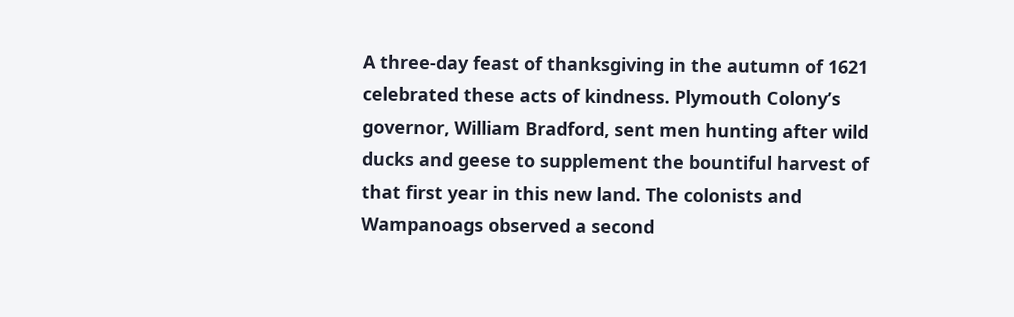A three-day feast of thanksgiving in the autumn of 1621 celebrated these acts of kindness. Plymouth Colony’s governor, William Bradford, sent men hunting after wild ducks and geese to supplement the bountiful harvest of that first year in this new land. The colonists and Wampanoags observed a second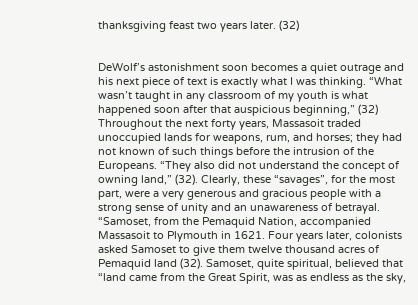thanksgiving feast two years later. (32)


DeWolf’s astonishment soon becomes a quiet outrage and his next piece of text is exactly what I was thinking. “What wasn’t taught in any classroom of my youth is what happened soon after that auspicious beginning,” (32) Throughout the next forty years, Massasoit traded unoccupied lands for weapons, rum, and horses; they had not known of such things before the intrusion of the Europeans. “They also did not understand the concept of owning land,” (32). Clearly, these “savages”, for the most part, were a very generous and gracious people with a strong sense of unity and an unawareness of betrayal. “Samoset, from the Pemaquid Nation, accompanied Massasoit to Plymouth in 1621. Four years later, colonists asked Samoset to give them twelve thousand acres of Pemaquid land (32). Samoset, quite spiritual, believed that “land came from the Great Spirit, was as endless as the sky,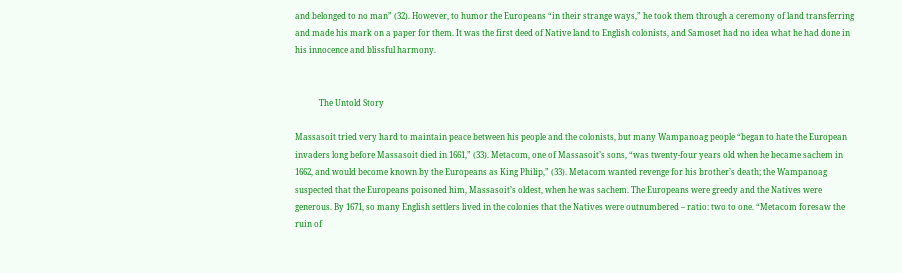and belonged to no man” (32). However, to humor the Europeans “in their strange ways,” he took them through a ceremony of land transferring and made his mark on a paper for them. It was the first deed of Native land to English colonists, and Samoset had no idea what he had done in his innocence and blissful harmony.


            The Untold Story

Massasoit tried very hard to maintain peace between his people and the colonists, but many Wampanoag people “began to hate the European invaders long before Massasoit died in 1661,” (33). Metacom, one of Massasoit’s sons, “was twenty-four years old when he became sachem in 1662, and would become known by the Europeans as King Philip,” (33). Metacom wanted revenge for his brother’s death; the Wampanoag suspected that the Europeans poisoned him, Massasoit’s oldest, when he was sachem. The Europeans were greedy and the Natives were generous. By 1671, so many English settlers lived in the colonies that the Natives were outnumbered – ratio: two to one. “Metacom foresaw the ruin of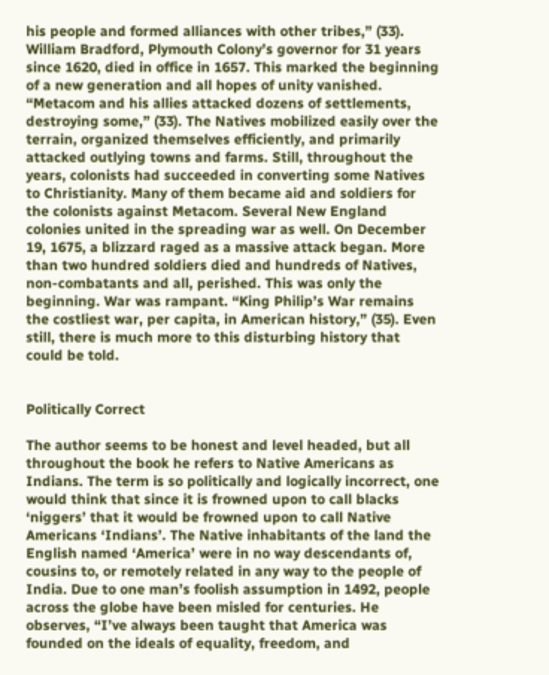his people and formed alliances with other tribes,” (33). William Bradford, Plymouth Colony’s governor for 31 years since 1620, died in office in 1657. This marked the beginning of a new generation and all hopes of unity vanished. “Metacom and his allies attacked dozens of settlements, destroying some,” (33). The Natives mobilized easily over the terrain, organized themselves efficiently, and primarily attacked outlying towns and farms. Still, throughout the years, colonists had succeeded in converting some Natives to Christianity. Many of them became aid and soldiers for the colonists against Metacom. Several New England colonies united in the spreading war as well. On December 19, 1675, a blizzard raged as a massive attack began. More than two hundred soldiers died and hundreds of Natives, non-combatants and all, perished. This was only the beginning. War was rampant. “King Philip’s War remains the costliest war, per capita, in American history,” (35). Even still, there is much more to this disturbing history that could be told.


Politically Correct

The author seems to be honest and level headed, but all throughout the book he refers to Native Americans as Indians. The term is so politically and logically incorrect, one would think that since it is frowned upon to call blacks ‘niggers’ that it would be frowned upon to call Native Americans ‘Indians’. The Native inhabitants of the land the English named ‘America’ were in no way descendants of, cousins to, or remotely related in any way to the people of India. Due to one man’s foolish assumption in 1492, people across the globe have been misled for centuries. He observes, “I’ve always been taught that America was founded on the ideals of equality, freedom, and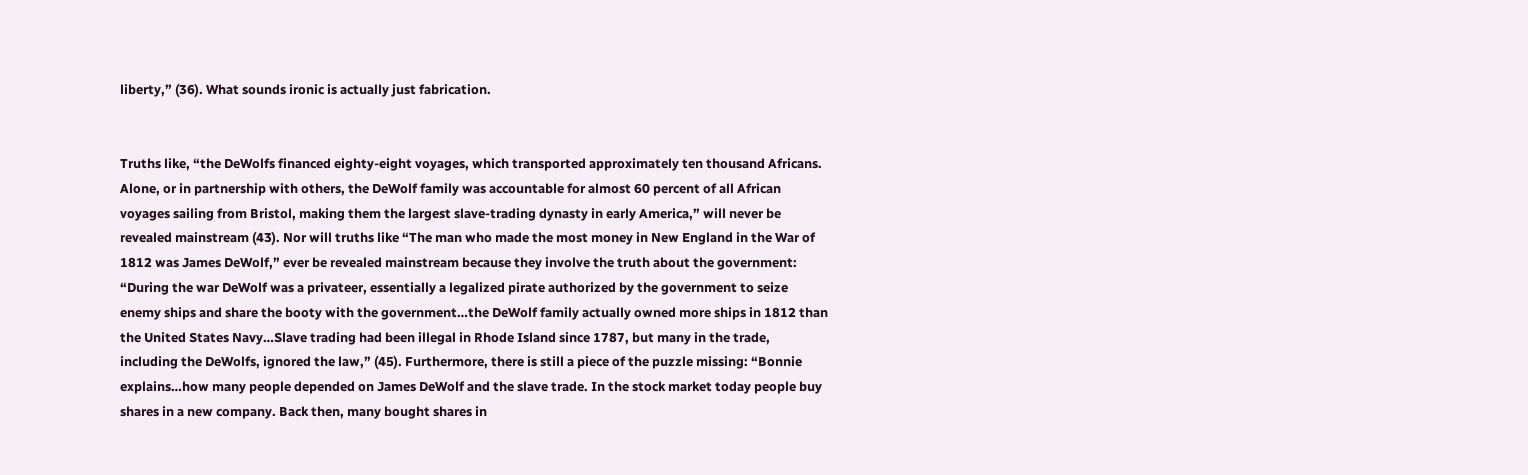liberty,” (36). What sounds ironic is actually just fabrication.


Truths like, “the DeWolfs financed eighty-eight voyages, which transported approximately ten thousand Africans. Alone, or in partnership with others, the DeWolf family was accountable for almost 60 percent of all African voyages sailing from Bristol, making them the largest slave-trading dynasty in early America,” will never be revealed mainstream (43). Nor will truths like “The man who made the most money in New England in the War of 1812 was James DeWolf,” ever be revealed mainstream because they involve the truth about the government: “During the war DeWolf was a privateer, essentially a legalized pirate authorized by the government to seize enemy ships and share the booty with the government…the DeWolf family actually owned more ships in 1812 than the United States Navy…Slave trading had been illegal in Rhode Island since 1787, but many in the trade, including the DeWolfs, ignored the law,” (45). Furthermore, there is still a piece of the puzzle missing: “Bonnie explains…how many people depended on James DeWolf and the slave trade. In the stock market today people buy shares in a new company. Back then, many bought shares in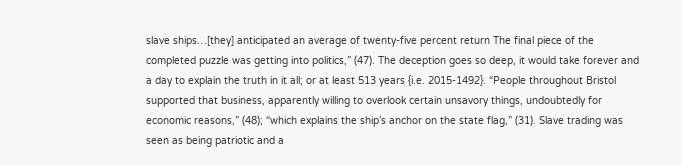slave ships…[they] anticipated an average of twenty-five percent return The final piece of the completed puzzle was getting into politics,” (47). The deception goes so deep, it would take forever and a day to explain the truth in it all; or at least 513 years {i.e. 2015-1492}. “People throughout Bristol supported that business, apparently willing to overlook certain unsavory things, undoubtedly for economic reasons,” (48); “which explains the ship’s anchor on the state flag,” (31). Slave trading was seen as being patriotic and a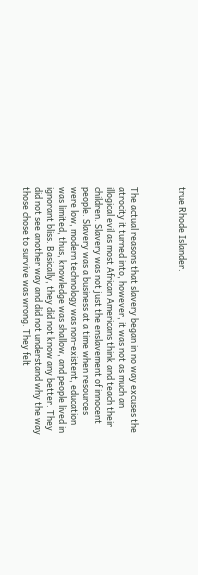true Rhode Islander.



The actual reasons that slavery began in no way excuses the atrocity it turned into, however, it was not as much an illogical evil as most African Americans think and teach their children. Slavery was not just the enslavement of innocent people. Slavery was a business at a time when resources were low, modern technology was non-existent, education was limited, thus, knowledge was shallow, and people lived in ignorant bliss. Basically, they did not know any better. They did not see another way and did not understand why the way those chose to survive was wrong. They felt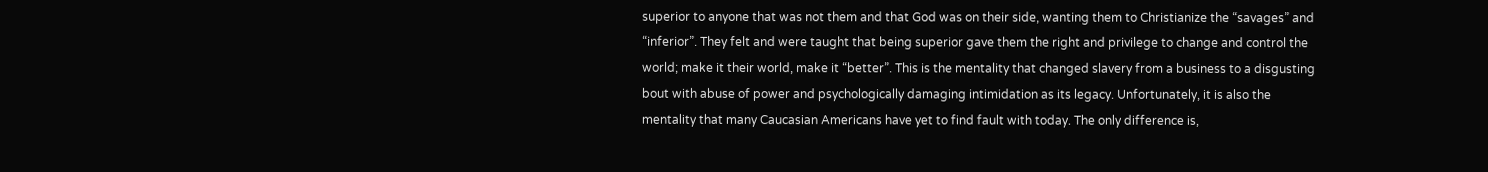superior to anyone that was not them and that God was on their side, wanting them to Christianize the “savages” and “inferior”. They felt and were taught that being superior gave them the right and privilege to change and control the world; make it their world, make it “better”. This is the mentality that changed slavery from a business to a disgusting bout with abuse of power and psychologically damaging intimidation as its legacy. Unfortunately, it is also the mentality that many Caucasian Americans have yet to find fault with today. The only difference is,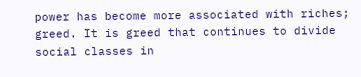power has become more associated with riches; greed. It is greed that continues to divide social classes in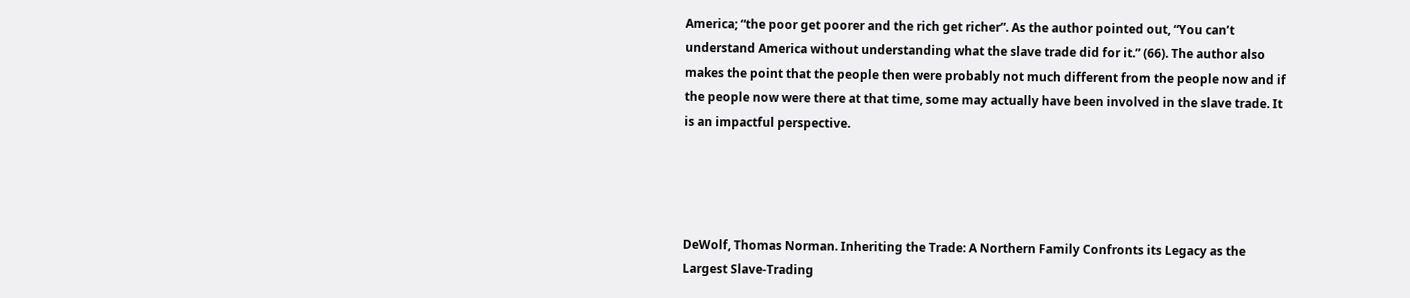America; “the poor get poorer and the rich get richer”. As the author pointed out, “You can’t understand America without understanding what the slave trade did for it.” (66). The author also makes the point that the people then were probably not much different from the people now and if the people now were there at that time, some may actually have been involved in the slave trade. It is an impactful perspective.




DeWolf, Thomas Norman. Inheriting the Trade: A Northern Family Confronts its Legacy as the Largest Slave-Trading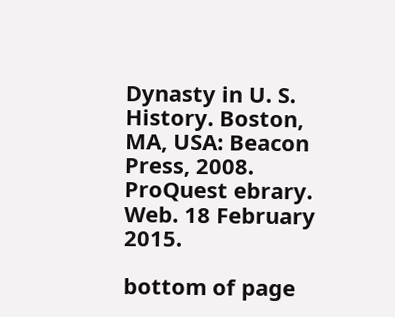Dynasty in U. S. History. Boston, MA, USA: Beacon Press, 2008. ProQuest ebrary. Web. 18 February 2015.

bottom of page